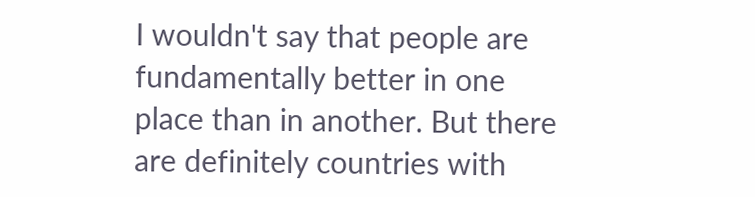I wouldn't say that people are fundamentally better in one place than in another. But there are definitely countries with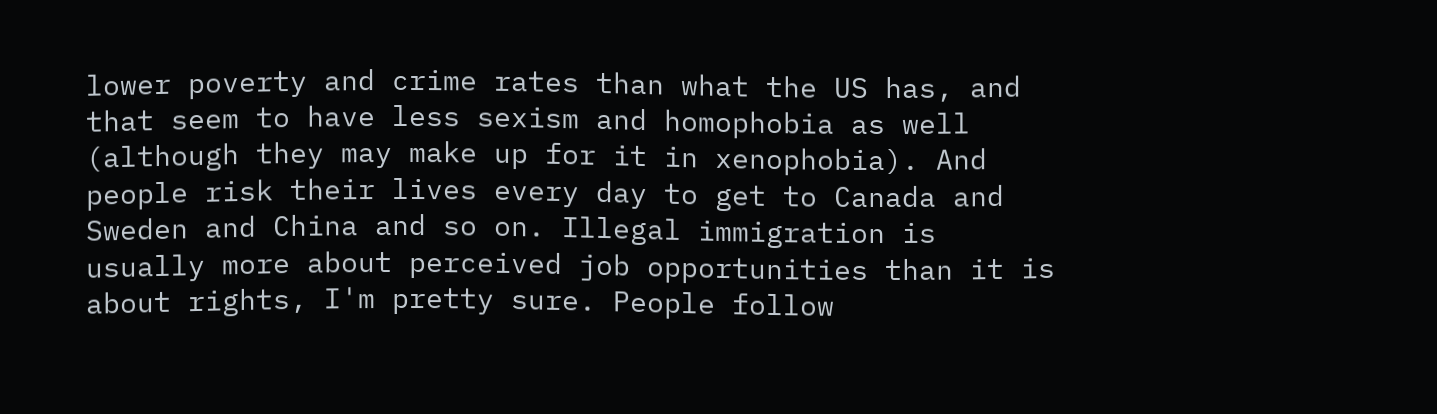lower poverty and crime rates than what the US has, and that seem to have less sexism and homophobia as well (although they may make up for it in xenophobia). And people risk their lives every day to get to Canada and Sweden and China and so on. Illegal immigration is usually more about perceived job opportunities than it is about rights, I'm pretty sure. People follow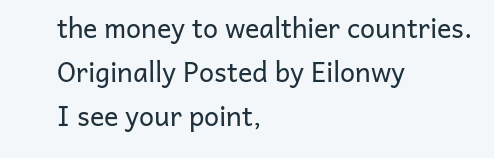the money to wealthier countries.
Originally Posted by Eilonwy
I see your point,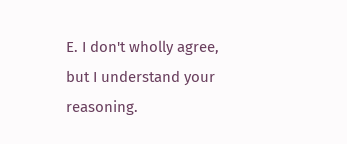E. I don't wholly agree, but I understand your reasoning.